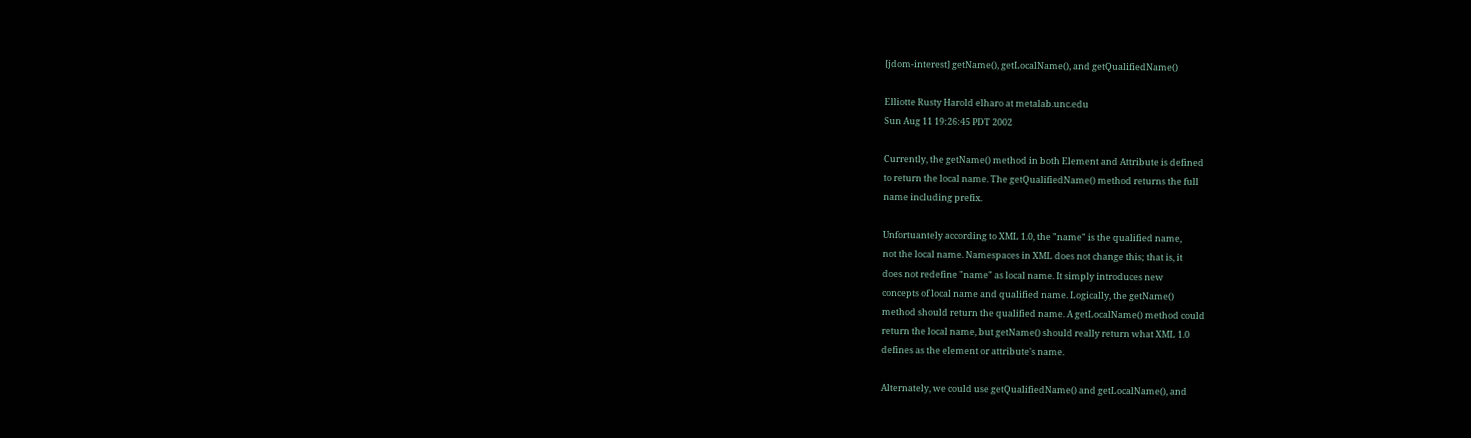[jdom-interest] getName(), getLocalName(), and getQualifiedName()

Elliotte Rusty Harold elharo at metalab.unc.edu
Sun Aug 11 19:26:45 PDT 2002

Currently, the getName() method in both Element and Attribute is defined
to return the local name. The getQualifiedName() method returns the full
name including prefix.

Unfortuantely according to XML 1.0, the "name" is the qualified name,
not the local name. Namespaces in XML does not change this; that is, it
does not redefine "name" as local name. It simply introduces new
concepts of local name and qualified name. Logically, the getName()
method should return the qualified name. A getLocalName() method could
return the local name, but getName() should really return what XML 1.0
defines as the element or attribute's name.

Alternately, we could use getQualifiedName() and getLocalName(), and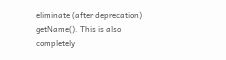eliminate (after deprecation) getName(). This is also completely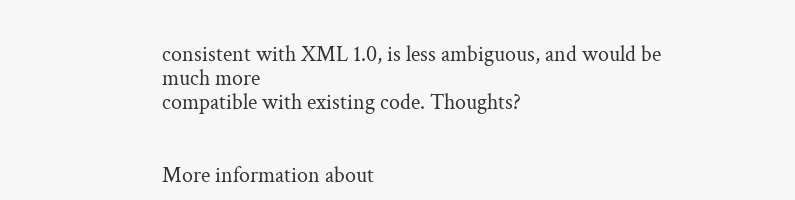consistent with XML 1.0, is less ambiguous, and would be much more
compatible with existing code. Thoughts?


More information about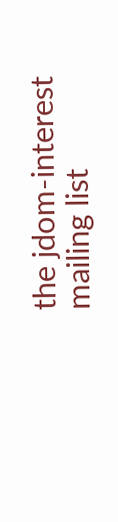the jdom-interest mailing list